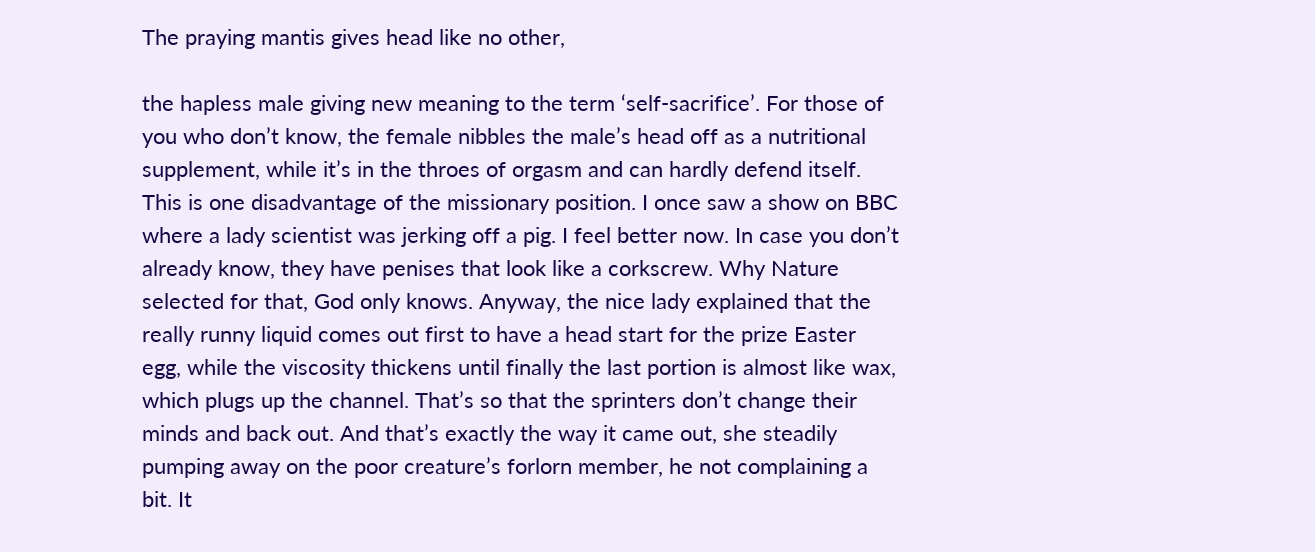The praying mantis gives head like no other,

the hapless male giving new meaning to the term ‘self-sacrifice’. For those of you who don’t know, the female nibbles the male’s head off as a nutritional supplement, while it’s in the throes of orgasm and can hardly defend itself. This is one disadvantage of the missionary position. I once saw a show on BBC where a lady scientist was jerking off a pig. I feel better now. In case you don’t already know, they have penises that look like a corkscrew. Why Nature selected for that, God only knows. Anyway, the nice lady explained that the really runny liquid comes out first to have a head start for the prize Easter egg, while the viscosity thickens until finally the last portion is almost like wax, which plugs up the channel. That’s so that the sprinters don’t change their minds and back out. And that’s exactly the way it came out, she steadily pumping away on the poor creature’s forlorn member, he not complaining a bit. It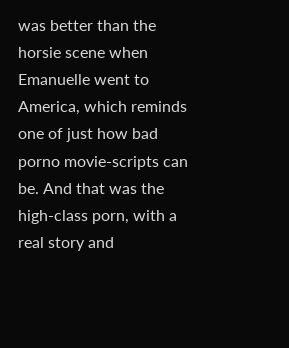was better than the horsie scene when Emanuelle went to America, which reminds one of just how bad porno movie-scripts can be. And that was the high-class porn, with a real story and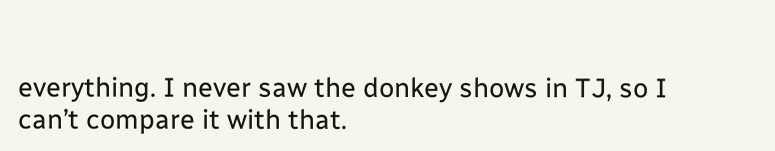everything. I never saw the donkey shows in TJ, so I can’t compare it with that.